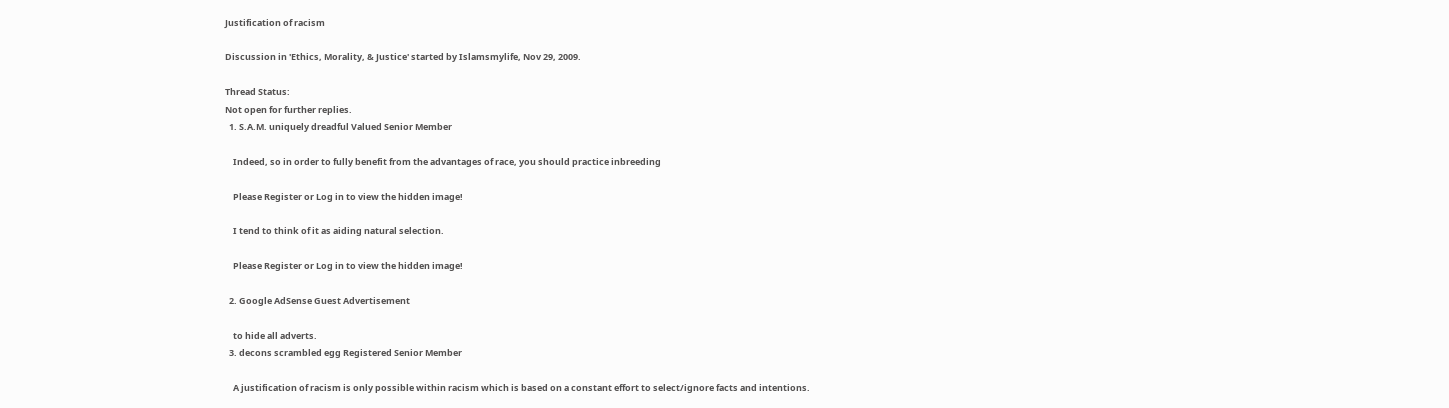Justification of racism

Discussion in 'Ethics, Morality, & Justice' started by Islamsmylife, Nov 29, 2009.

Thread Status:
Not open for further replies.
  1. S.A.M. uniquely dreadful Valued Senior Member

    Indeed, so in order to fully benefit from the advantages of race, you should practice inbreeding

    Please Register or Log in to view the hidden image!

    I tend to think of it as aiding natural selection.

    Please Register or Log in to view the hidden image!

  2. Google AdSense Guest Advertisement

    to hide all adverts.
  3. decons scrambled egg Registered Senior Member

    A justification of racism is only possible within racism which is based on a constant effort to select/ignore facts and intentions.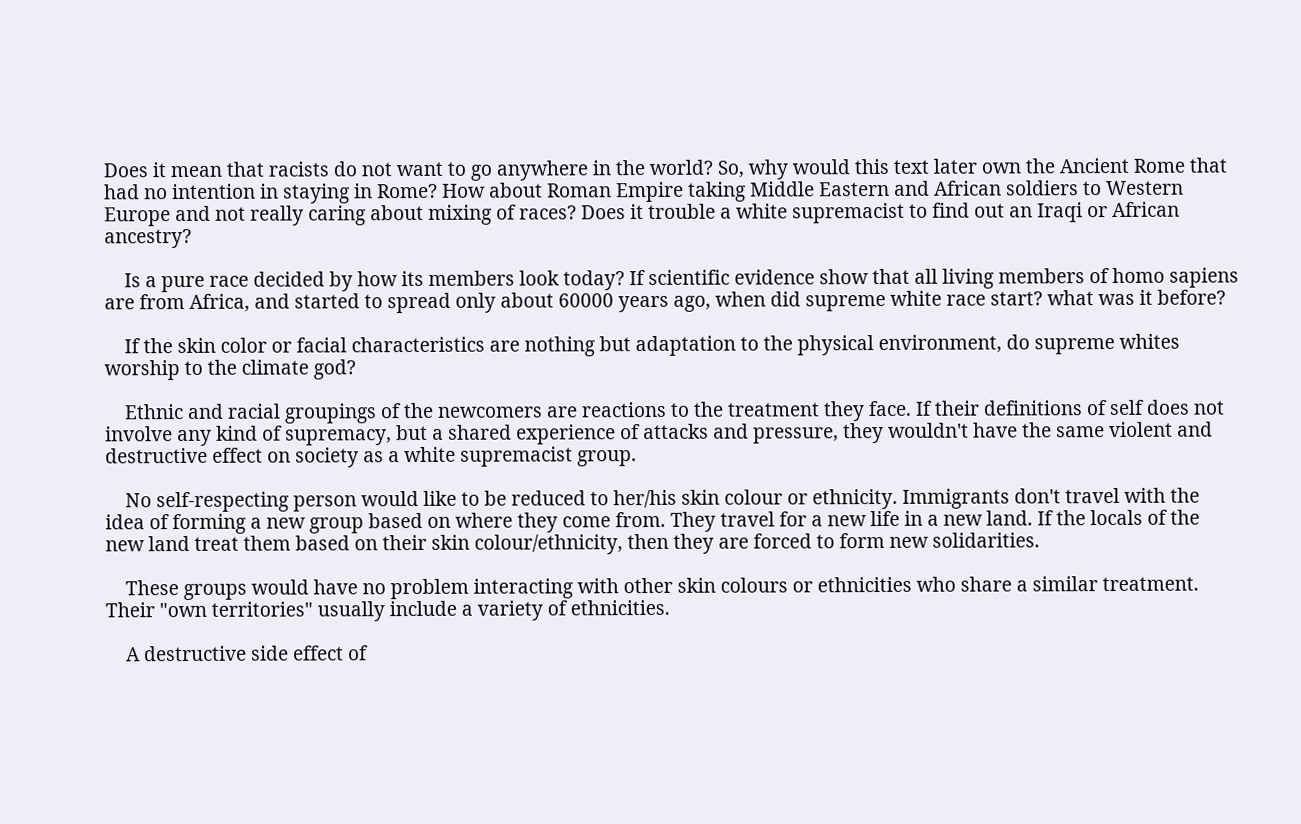Does it mean that racists do not want to go anywhere in the world? So, why would this text later own the Ancient Rome that had no intention in staying in Rome? How about Roman Empire taking Middle Eastern and African soldiers to Western Europe and not really caring about mixing of races? Does it trouble a white supremacist to find out an Iraqi or African ancestry?

    Is a pure race decided by how its members look today? If scientific evidence show that all living members of homo sapiens are from Africa, and started to spread only about 60000 years ago, when did supreme white race start? what was it before?

    If the skin color or facial characteristics are nothing but adaptation to the physical environment, do supreme whites worship to the climate god?

    Ethnic and racial groupings of the newcomers are reactions to the treatment they face. If their definitions of self does not involve any kind of supremacy, but a shared experience of attacks and pressure, they wouldn't have the same violent and destructive effect on society as a white supremacist group.

    No self-respecting person would like to be reduced to her/his skin colour or ethnicity. Immigrants don't travel with the idea of forming a new group based on where they come from. They travel for a new life in a new land. If the locals of the new land treat them based on their skin colour/ethnicity, then they are forced to form new solidarities.

    These groups would have no problem interacting with other skin colours or ethnicities who share a similar treatment. Their "own territories" usually include a variety of ethnicities.

    A destructive side effect of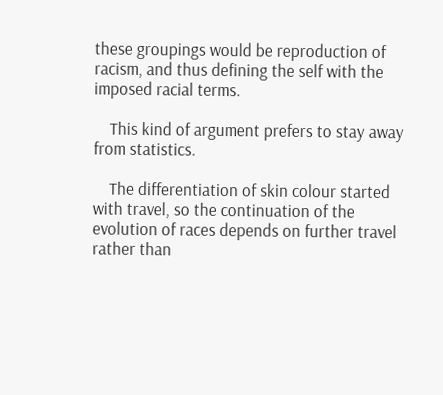these groupings would be reproduction of racism, and thus defining the self with the imposed racial terms.

    This kind of argument prefers to stay away from statistics.

    The differentiation of skin colour started with travel, so the continuation of the evolution of races depends on further travel rather than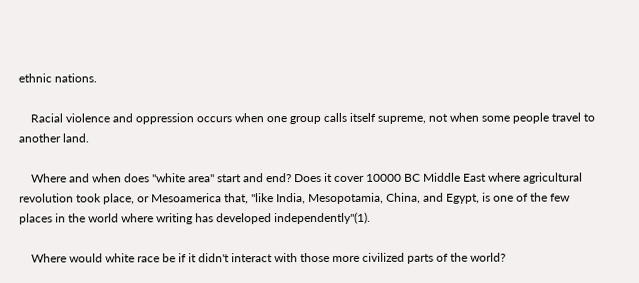ethnic nations.

    Racial violence and oppression occurs when one group calls itself supreme, not when some people travel to another land.

    Where and when does "white area" start and end? Does it cover 10000 BC Middle East where agricultural revolution took place, or Mesoamerica that, "like India, Mesopotamia, China, and Egypt, is one of the few places in the world where writing has developed independently"(1).

    Where would white race be if it didn't interact with those more civilized parts of the world?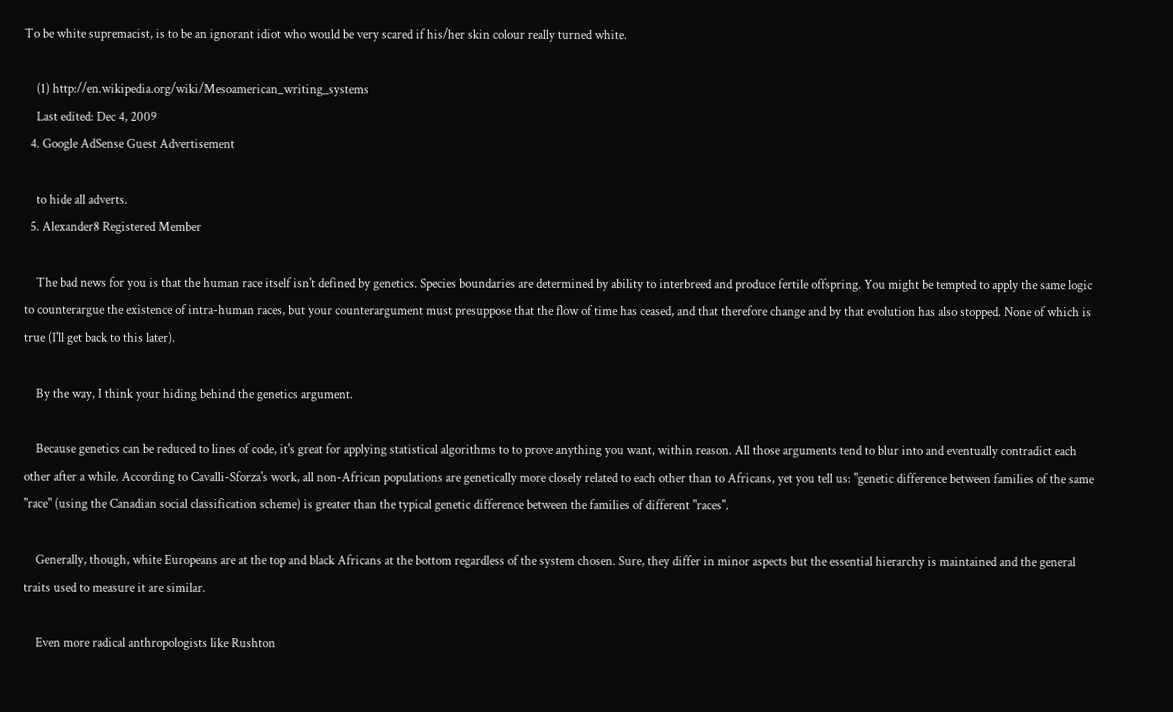To be white supremacist, is to be an ignorant idiot who would be very scared if his/her skin colour really turned white.

    (1) http://en.wikipedia.org/wiki/Mesoamerican_writing_systems
    Last edited: Dec 4, 2009
  4. Google AdSense Guest Advertisement

    to hide all adverts.
  5. Alexander8 Registered Member

    The bad news for you is that the human race itself isn't defined by genetics. Species boundaries are determined by ability to interbreed and produce fertile offspring. You might be tempted to apply the same logic to counterargue the existence of intra-human races, but your counterargument must presuppose that the flow of time has ceased, and that therefore change and by that evolution has also stopped. None of which is true (I'll get back to this later).

    By the way, I think your hiding behind the genetics argument.

    Because genetics can be reduced to lines of code, it's great for applying statistical algorithms to to prove anything you want, within reason. All those arguments tend to blur into and eventually contradict each other after a while. According to Cavalli-Sforza's work, all non-African populations are genetically more closely related to each other than to Africans, yet you tell us: "genetic difference between families of the same "race" (using the Canadian social classification scheme) is greater than the typical genetic difference between the families of different "races".

    Generally, though, white Europeans are at the top and black Africans at the bottom regardless of the system chosen. Sure, they differ in minor aspects but the essential hierarchy is maintained and the general traits used to measure it are similar.

    Even more radical anthropologists like Rushton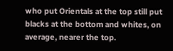who put Orientals at the top still put blacks at the bottom and whites, on average, nearer the top.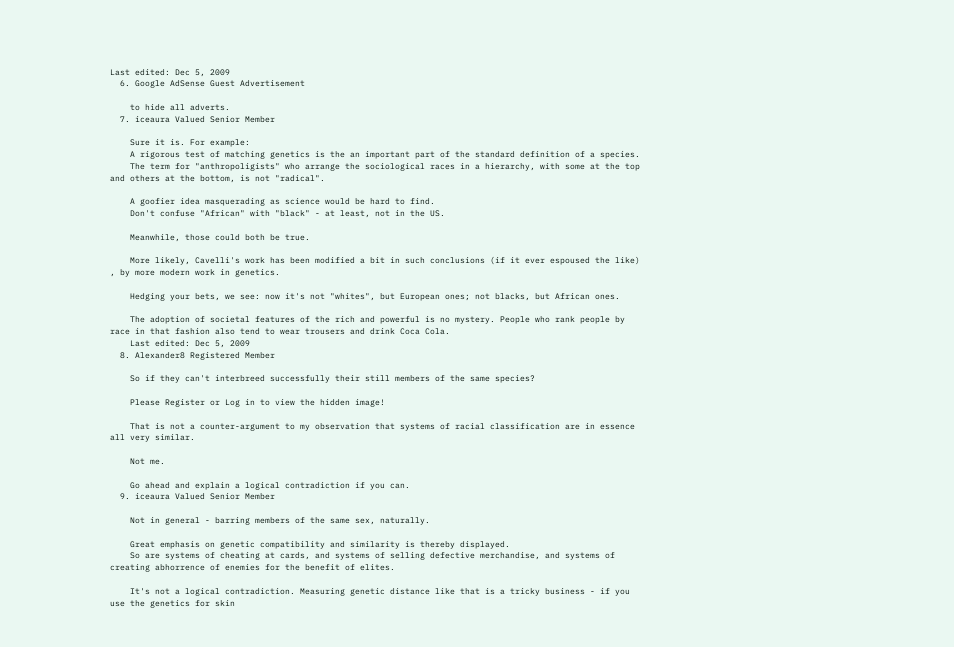Last edited: Dec 5, 2009
  6. Google AdSense Guest Advertisement

    to hide all adverts.
  7. iceaura Valued Senior Member

    Sure it is. For example:
    A rigorous test of matching genetics is the an important part of the standard definition of a species.
    The term for "anthropoligists" who arrange the sociological races in a hierarchy, with some at the top and others at the bottom, is not "radical".

    A goofier idea masquerading as science would be hard to find.
    Don't confuse "African" with "black" - at least, not in the US.

    Meanwhile, those could both be true.

    More likely, Cavelli's work has been modified a bit in such conclusions (if it ever espoused the like) , by more modern work in genetics.

    Hedging your bets, we see: now it's not "whites", but European ones; not blacks, but African ones.

    The adoption of societal features of the rich and powerful is no mystery. People who rank people by race in that fashion also tend to wear trousers and drink Coca Cola.
    Last edited: Dec 5, 2009
  8. Alexander8 Registered Member

    So if they can't interbreed successfully their still members of the same species?

    Please Register or Log in to view the hidden image!

    That is not a counter-argument to my observation that systems of racial classification are in essence all very similar.

    Not me.

    Go ahead and explain a logical contradiction if you can.
  9. iceaura Valued Senior Member

    Not in general - barring members of the same sex, naturally.

    Great emphasis on genetic compatibility and similarity is thereby displayed.
    So are systems of cheating at cards, and systems of selling defective merchandise, and systems of creating abhorrence of enemies for the benefit of elites.

    It's not a logical contradiction. Measuring genetic distance like that is a tricky business - if you use the genetics for skin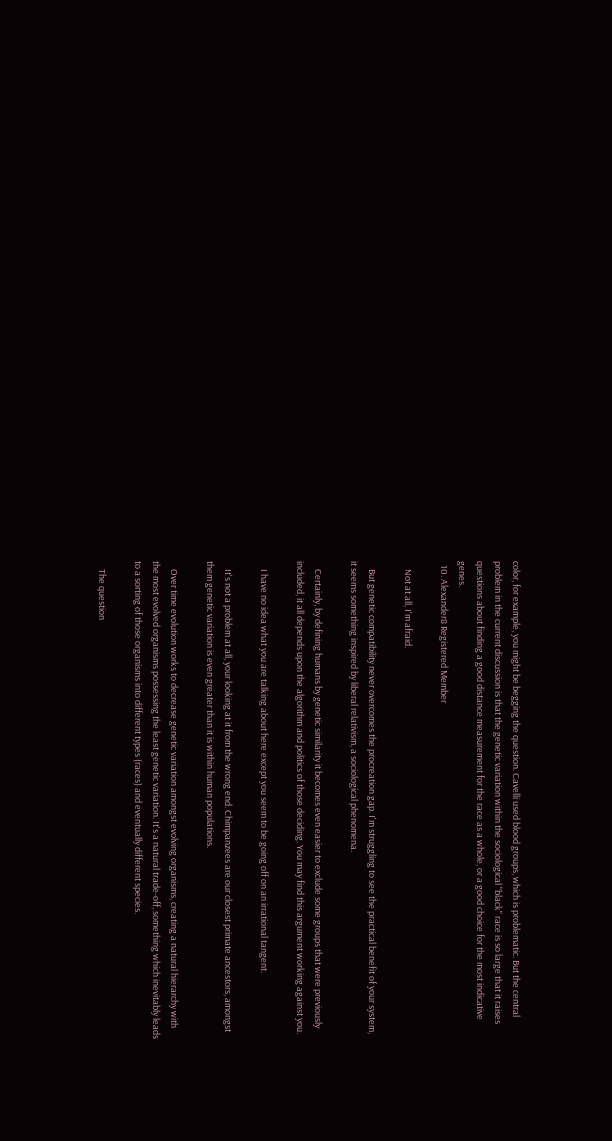color, for example, you might be begging the question. Cavelli used blood groups, which is problematic. But the central problem in the current discussion is that the genetic variation within the sociological "black" race is so large that it raises questions about finding a good distance measurement for the race as a whole, or a good choice for the most indicative genes.
  10. Alexander8 Registered Member

    Not at all, I'm afraid.

    But genetic compatibility never overcomes the procreation gap. I'm struggling to see the practical benefit of your system, it seems something inspired by liberal relativism, a sociological phenomena.

    Certainly, by defining humans by genetic similarity it becomes even easier to exclude some groups that were previously included, it all depends upon the algorithm and politics of those deciding. You may find this argument working against you.

    I have no idea what you are talking about here except you seem to be going off on an irrational tangent.

    It's not a problem at all, your looking at it from the wrong end. Chimpanzees are our closest primate ancestors, amongst them genetic variation is even greater than it is within human populations.

    Over time evolution works to decrease genetic variation amongst evolving organisms, creating a natural hierarchy with the most evolved organisms possessing the least genetic variation. It's a natural trade-off, something which inevitably leads to a sorting of those organisms into different types (races) and eventually different species.

    The question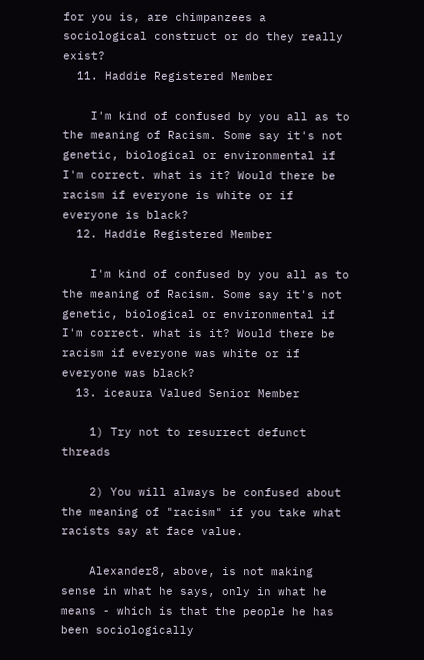for you is, are chimpanzees a sociological construct or do they really exist?
  11. Haddie Registered Member

    I'm kind of confused by you all as to the meaning of Racism. Some say it's not genetic, biological or environmental if I'm correct. what is it? Would there be racism if everyone is white or if everyone is black?
  12. Haddie Registered Member

    I'm kind of confused by you all as to the meaning of Racism. Some say it's not genetic, biological or environmental if I'm correct. what is it? Would there be racism if everyone was white or if everyone was black?
  13. iceaura Valued Senior Member

    1) Try not to resurrect defunct threads

    2) You will always be confused about the meaning of "racism" if you take what racists say at face value.

    Alexander8, above, is not making sense in what he says, only in what he means - which is that the people he has been sociologically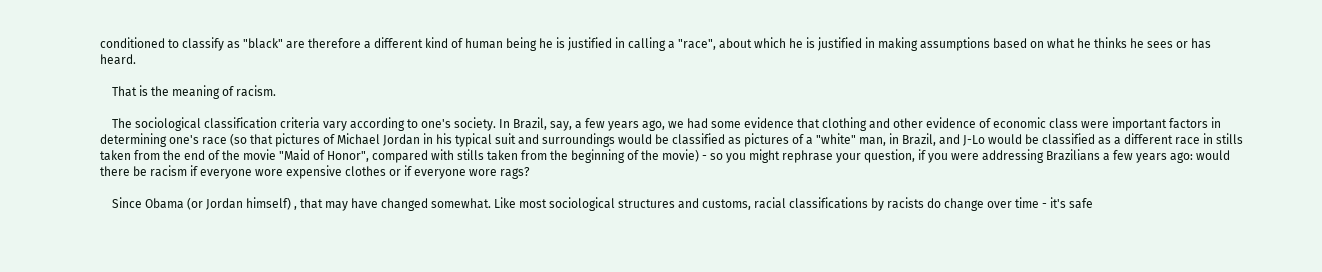conditioned to classify as "black" are therefore a different kind of human being he is justified in calling a "race", about which he is justified in making assumptions based on what he thinks he sees or has heard.

    That is the meaning of racism.

    The sociological classification criteria vary according to one's society. In Brazil, say, a few years ago, we had some evidence that clothing and other evidence of economic class were important factors in determining one's race (so that pictures of Michael Jordan in his typical suit and surroundings would be classified as pictures of a "white" man, in Brazil, and J-Lo would be classified as a different race in stills taken from the end of the movie "Maid of Honor", compared with stills taken from the beginning of the movie) - so you might rephrase your question, if you were addressing Brazilians a few years ago: would there be racism if everyone wore expensive clothes or if everyone wore rags?

    Since Obama (or Jordan himself) , that may have changed somewhat. Like most sociological structures and customs, racial classifications by racists do change over time - it's safe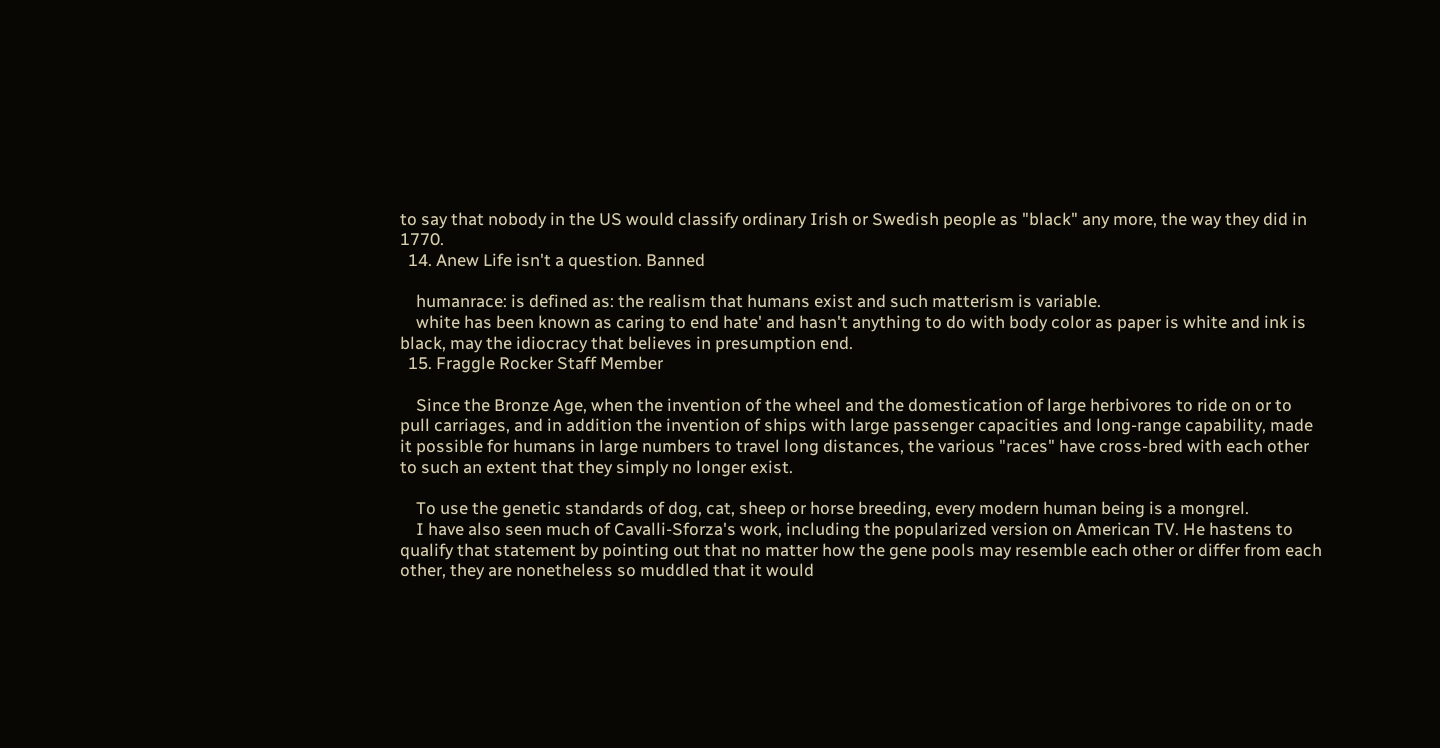to say that nobody in the US would classify ordinary Irish or Swedish people as "black" any more, the way they did in 1770.
  14. Anew Life isn't a question. Banned

    humanrace: is defined as: the realism that humans exist and such matterism is variable.
    white has been known as caring to end hate' and hasn't anything to do with body color as paper is white and ink is black, may the idiocracy that believes in presumption end.
  15. Fraggle Rocker Staff Member

    Since the Bronze Age, when the invention of the wheel and the domestication of large herbivores to ride on or to pull carriages, and in addition the invention of ships with large passenger capacities and long-range capability, made it possible for humans in large numbers to travel long distances, the various "races" have cross-bred with each other to such an extent that they simply no longer exist.

    To use the genetic standards of dog, cat, sheep or horse breeding, every modern human being is a mongrel.
    I have also seen much of Cavalli-Sforza's work, including the popularized version on American TV. He hastens to qualify that statement by pointing out that no matter how the gene pools may resemble each other or differ from each other, they are nonetheless so muddled that it would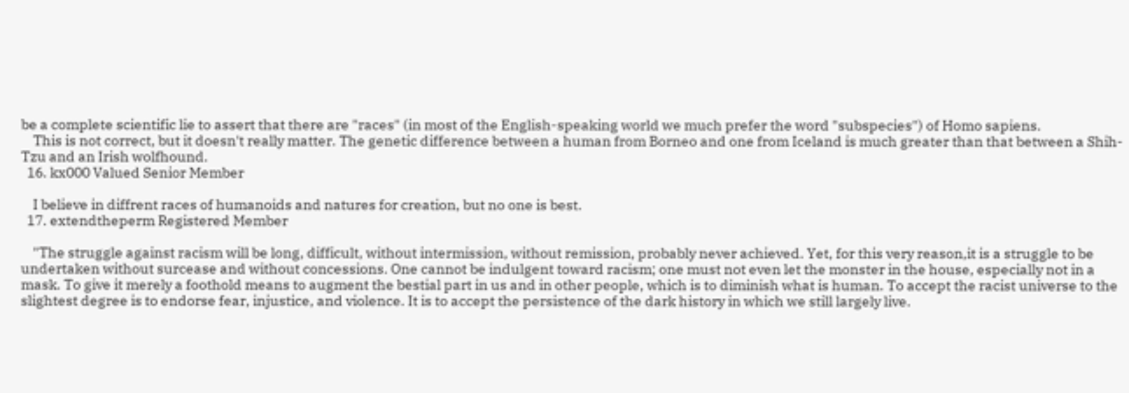be a complete scientific lie to assert that there are "races" (in most of the English-speaking world we much prefer the word "subspecies") of Homo sapiens.
    This is not correct, but it doesn't really matter. The genetic difference between a human from Borneo and one from Iceland is much greater than that between a Shih-Tzu and an Irish wolfhound.
  16. kx000 Valued Senior Member

    I believe in diffrent races of humanoids and natures for creation, but no one is best.
  17. extendtheperm Registered Member

    "The struggle against racism will be long, difficult, without intermission, without remission, probably never achieved. Yet, for this very reason,it is a struggle to be undertaken without surcease and without concessions. One cannot be indulgent toward racism; one must not even let the monster in the house, especially not in a mask. To give it merely a foothold means to augment the bestial part in us and in other people, which is to diminish what is human. To accept the racist universe to the slightest degree is to endorse fear, injustice, and violence. It is to accept the persistence of the dark history in which we still largely live.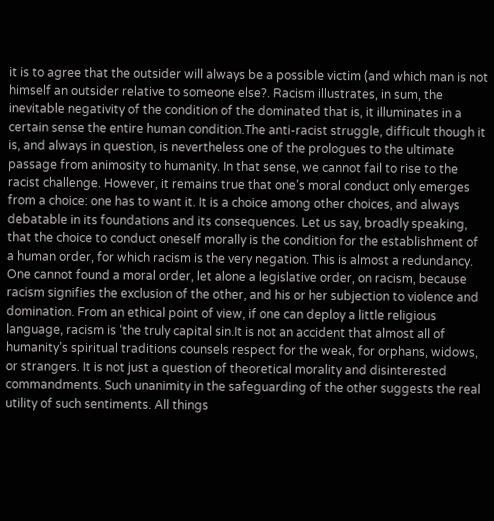it is to agree that the outsider will always be a possible victim (and which man is not himself an outsider relative to someone else?. Racism illustrates, in sum, the inevitable negativity of the condition of the dominated that is, it illuminates in a certain sense the entire human condition.The anti-racist struggle, difficult though it is, and always in question, is nevertheless one of the prologues to the ultimate passage from animosity to humanity. In that sense, we cannot fail to rise to the racist challenge. However, it remains true that one’s moral conduct only emerges from a choice: one has to want it. It is a choice among other choices, and always debatable in its foundations and its consequences. Let us say, broadly speaking, that the choice to conduct oneself morally is the condition for the establishment of a human order, for which racism is the very negation. This is almost a redundancy. One cannot found a moral order, let alone a legislative order, on racism, because racism signifies the exclusion of the other, and his or her subjection to violence and domination. From an ethical point of view, if one can deploy a little religious language, racism is ‘the truly capital sin.It is not an accident that almost all of humanity’s spiritual traditions counsels respect for the weak, for orphans, widows, or strangers. It is not just a question of theoretical morality and disinterested commandments. Such unanimity in the safeguarding of the other suggests the real utility of such sentiments. All things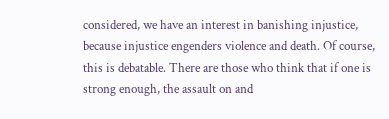considered, we have an interest in banishing injustice, because injustice engenders violence and death. Of course, this is debatable. There are those who think that if one is strong enough, the assault on and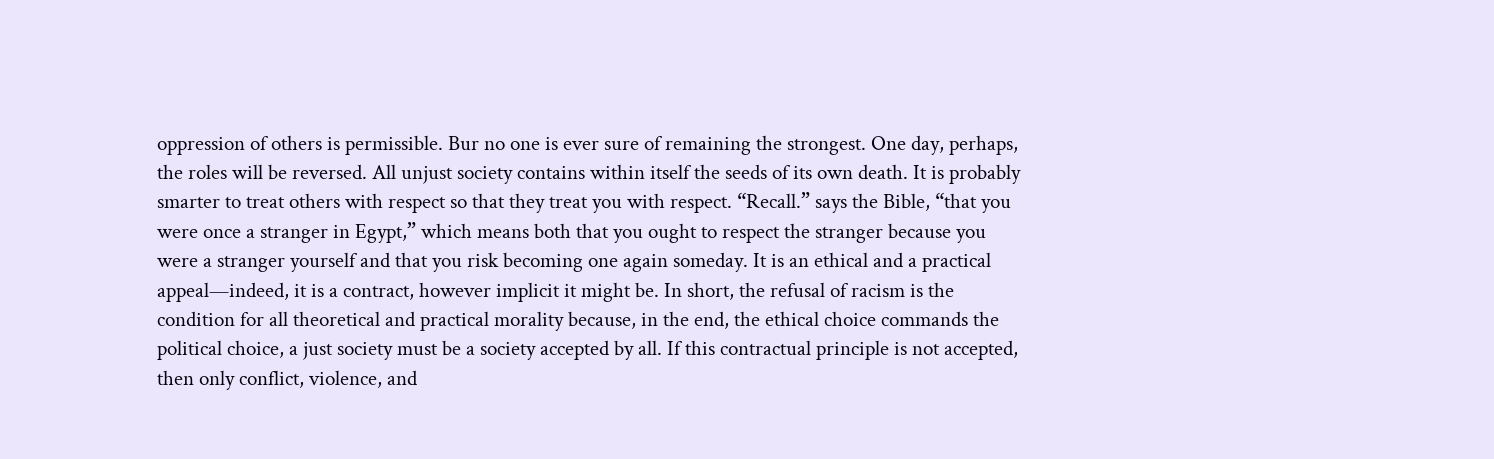oppression of others is permissible. Bur no one is ever sure of remaining the strongest. One day, perhaps, the roles will be reversed. All unjust society contains within itself the seeds of its own death. It is probably smarter to treat others with respect so that they treat you with respect. “Recall.” says the Bible, “that you were once a stranger in Egypt,” which means both that you ought to respect the stranger because you were a stranger yourself and that you risk becoming one again someday. It is an ethical and a practical appeal—indeed, it is a contract, however implicit it might be. In short, the refusal of racism is the condition for all theoretical and practical morality because, in the end, the ethical choice commands the political choice, a just society must be a society accepted by all. If this contractual principle is not accepted, then only conflict, violence, and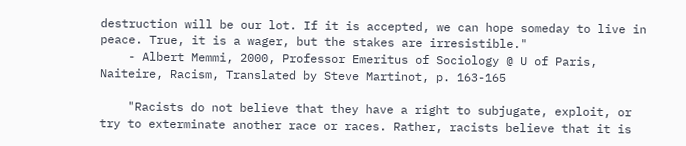destruction will be our lot. If it is accepted, we can hope someday to live in peace. True, it is a wager, but the stakes are irresistible."
    - Albert Memmi, 2000, Professor Emeritus of Sociology @ U of Paris, Naiteire, Racism, Translated by Steve Martinot, p. 163-165

    "Racists do not believe that they have a right to subjugate, exploit, or try to exterminate another race or races. Rather, racists believe that it is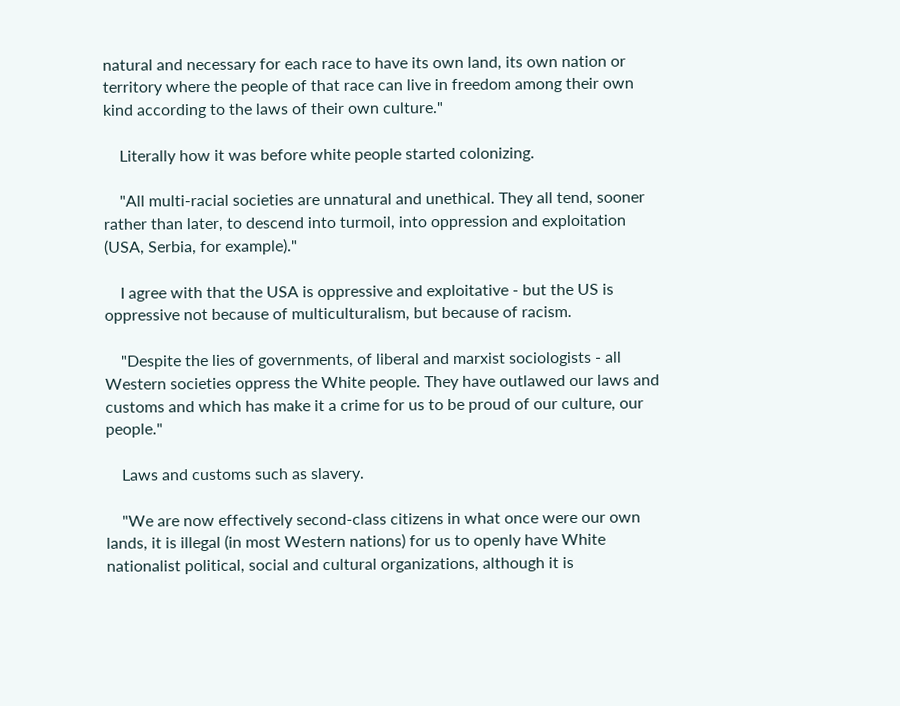natural and necessary for each race to have its own land, its own nation or territory where the people of that race can live in freedom among their own kind according to the laws of their own culture."

    Literally how it was before white people started colonizing.

    "All multi-racial societies are unnatural and unethical. They all tend, sooner rather than later, to descend into turmoil, into oppression and exploitation (USA, Serbia, for example)."

    I agree with that the USA is oppressive and exploitative - but the US is oppressive not because of multiculturalism, but because of racism.

    "Despite the lies of governments, of liberal and marxist sociologists - all Western societies oppress the White people. They have outlawed our laws and customs and which has make it a crime for us to be proud of our culture, our people."

    Laws and customs such as slavery.

    "We are now effectively second-class citizens in what once were our own lands, it is illegal (in most Western nations) for us to openly have White nationalist political, social and cultural organizations, although it is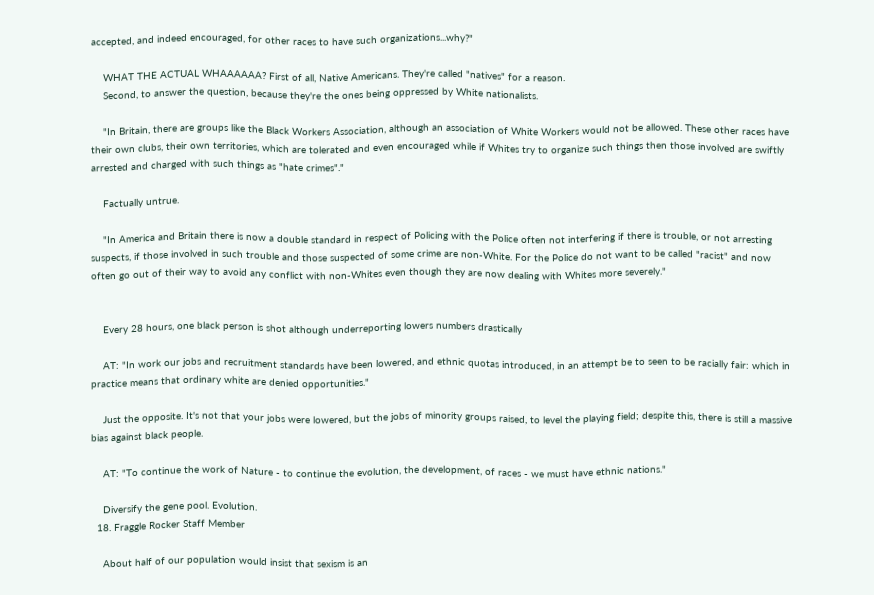accepted, and indeed encouraged, for other races to have such organizations...why?"

    WHAT THE ACTUAL WHAAAAAA? First of all, Native Americans. They're called "natives" for a reason.
    Second, to answer the question, because they're the ones being oppressed by White nationalists.

    "In Britain, there are groups like the Black Workers Association, although an association of White Workers would not be allowed. These other races have their own clubs, their own territories, which are tolerated and even encouraged while if Whites try to organize such things then those involved are swiftly arrested and charged with such things as "hate crimes"."

    Factually untrue.

    "In America and Britain there is now a double standard in respect of Policing with the Police often not interfering if there is trouble, or not arresting suspects, if those involved in such trouble and those suspected of some crime are non-White. For the Police do not want to be called "racist" and now often go out of their way to avoid any conflict with non-Whites even though they are now dealing with Whites more severely."


    Every 28 hours, one black person is shot although underreporting lowers numbers drastically

    AT: "In work our jobs and recruitment standards have been lowered, and ethnic quotas introduced, in an attempt be to seen to be racially fair: which in practice means that ordinary white are denied opportunities."

    Just the opposite. It's not that your jobs were lowered, but the jobs of minority groups raised, to level the playing field; despite this, there is still a massive bias against black people.

    AT: "To continue the work of Nature - to continue the evolution, the development, of races - we must have ethnic nations."

    Diversify the gene pool. Evolution.
  18. Fraggle Rocker Staff Member

    About half of our population would insist that sexism is an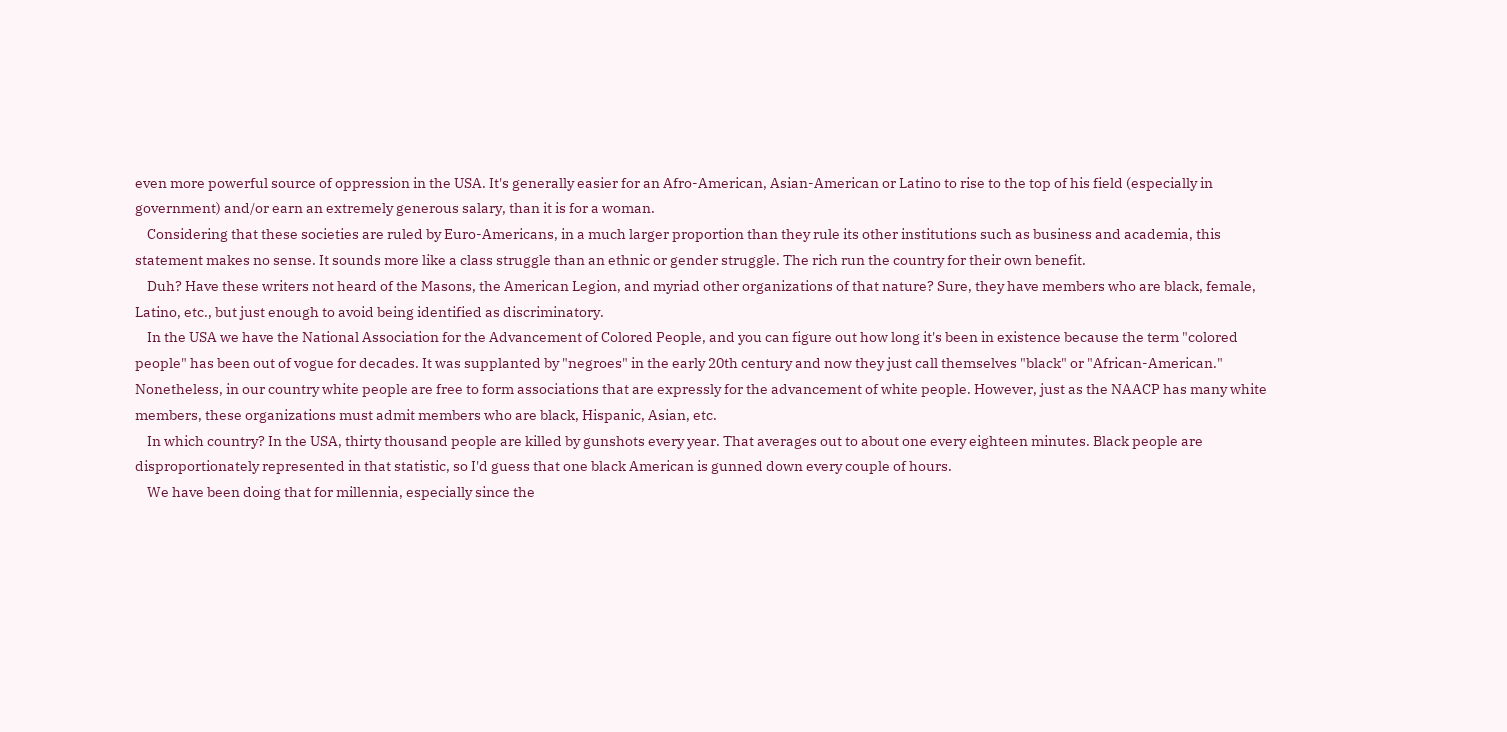even more powerful source of oppression in the USA. It's generally easier for an Afro-American, Asian-American or Latino to rise to the top of his field (especially in government) and/or earn an extremely generous salary, than it is for a woman.
    Considering that these societies are ruled by Euro-Americans, in a much larger proportion than they rule its other institutions such as business and academia, this statement makes no sense. It sounds more like a class struggle than an ethnic or gender struggle. The rich run the country for their own benefit.
    Duh? Have these writers not heard of the Masons, the American Legion, and myriad other organizations of that nature? Sure, they have members who are black, female, Latino, etc., but just enough to avoid being identified as discriminatory.
    In the USA we have the National Association for the Advancement of Colored People, and you can figure out how long it's been in existence because the term "colored people" has been out of vogue for decades. It was supplanted by "negroes" in the early 20th century and now they just call themselves "black" or "African-American." Nonetheless, in our country white people are free to form associations that are expressly for the advancement of white people. However, just as the NAACP has many white members, these organizations must admit members who are black, Hispanic, Asian, etc.
    In which country? In the USA, thirty thousand people are killed by gunshots every year. That averages out to about one every eighteen minutes. Black people are disproportionately represented in that statistic, so I'd guess that one black American is gunned down every couple of hours.
    We have been doing that for millennia, especially since the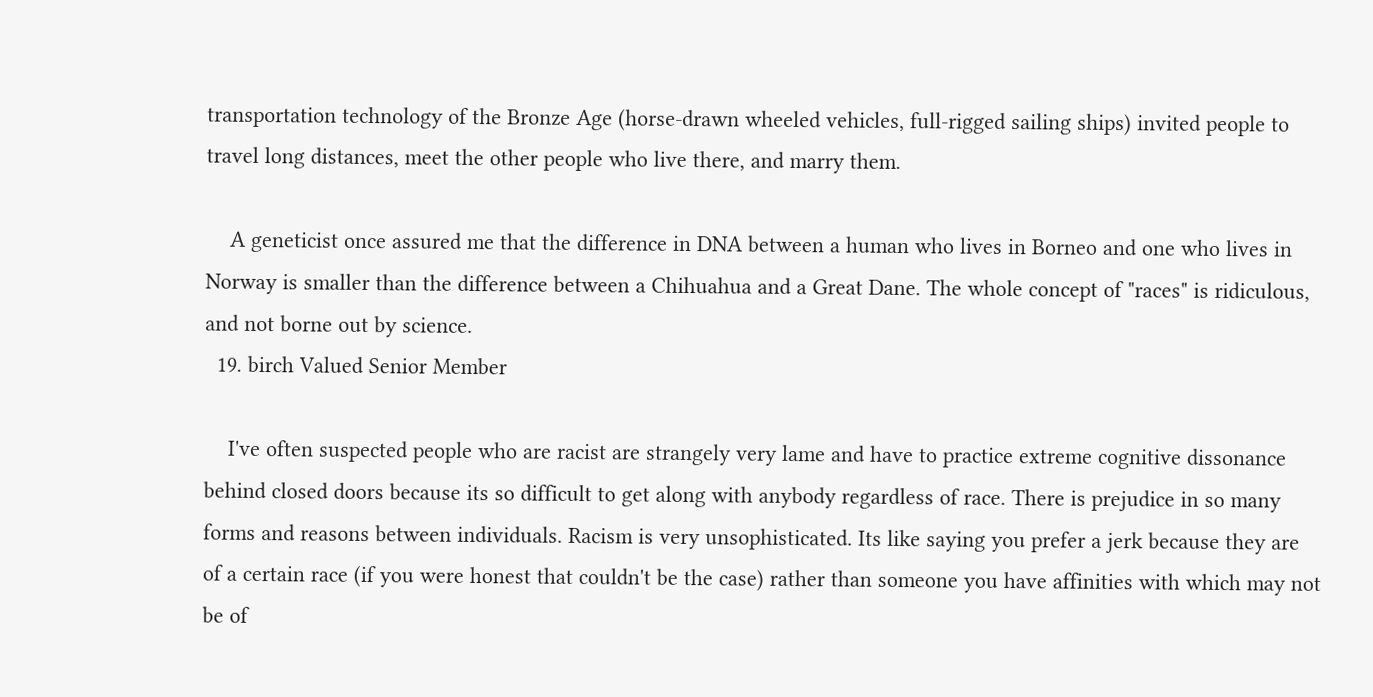transportation technology of the Bronze Age (horse-drawn wheeled vehicles, full-rigged sailing ships) invited people to travel long distances, meet the other people who live there, and marry them.

    A geneticist once assured me that the difference in DNA between a human who lives in Borneo and one who lives in Norway is smaller than the difference between a Chihuahua and a Great Dane. The whole concept of "races" is ridiculous, and not borne out by science.
  19. birch Valued Senior Member

    I've often suspected people who are racist are strangely very lame and have to practice extreme cognitive dissonance behind closed doors because its so difficult to get along with anybody regardless of race. There is prejudice in so many forms and reasons between individuals. Racism is very unsophisticated. Its like saying you prefer a jerk because they are of a certain race (if you were honest that couldn't be the case) rather than someone you have affinities with which may not be of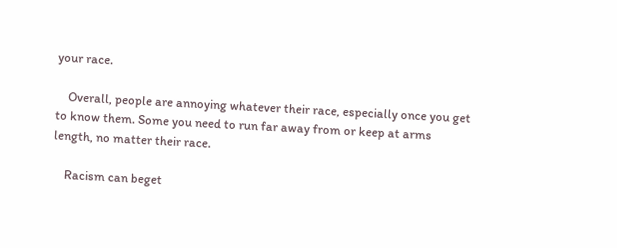your race.

    Overall, people are annoying whatever their race, especially once you get to know them. Some you need to run far away from or keep at arms length, no matter their race.

    Racism can beget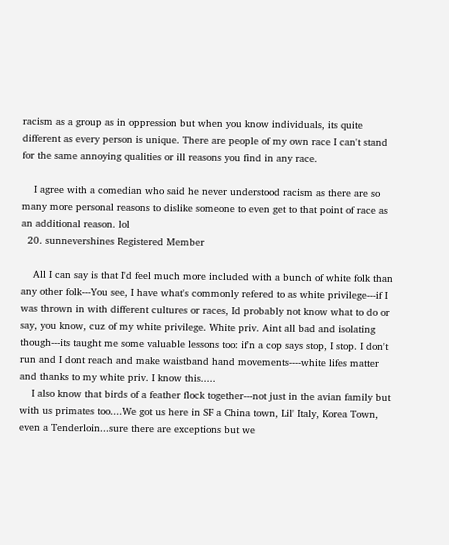racism as a group as in oppression but when you know individuals, its quite different as every person is unique. There are people of my own race I can't stand for the same annoying qualities or ill reasons you find in any race.

    I agree with a comedian who said he never understood racism as there are so many more personal reasons to dislike someone to even get to that point of race as an additional reason. lol
  20. sunnevershines Registered Member

    All I can say is that I'd feel much more included with a bunch of white folk than any other folk---You see, I have what's commonly refered to as white privilege---if I was thrown in with different cultures or races, Id probably not know what to do or say, you know, cuz of my white privilege. White priv. Aint all bad and isolating though---its taught me some valuable lessons too: if'n a cop says stop, I stop. I don't run and I dont reach and make waistband hand movements----white lifes matter and thanks to my white priv. I know this.....
    I also know that birds of a feather flock together---not just in the avian family but with us primates too....We got us here in SF a China town, Lil' Italy, Korea Town, even a Tenderloin...sure there are exceptions but we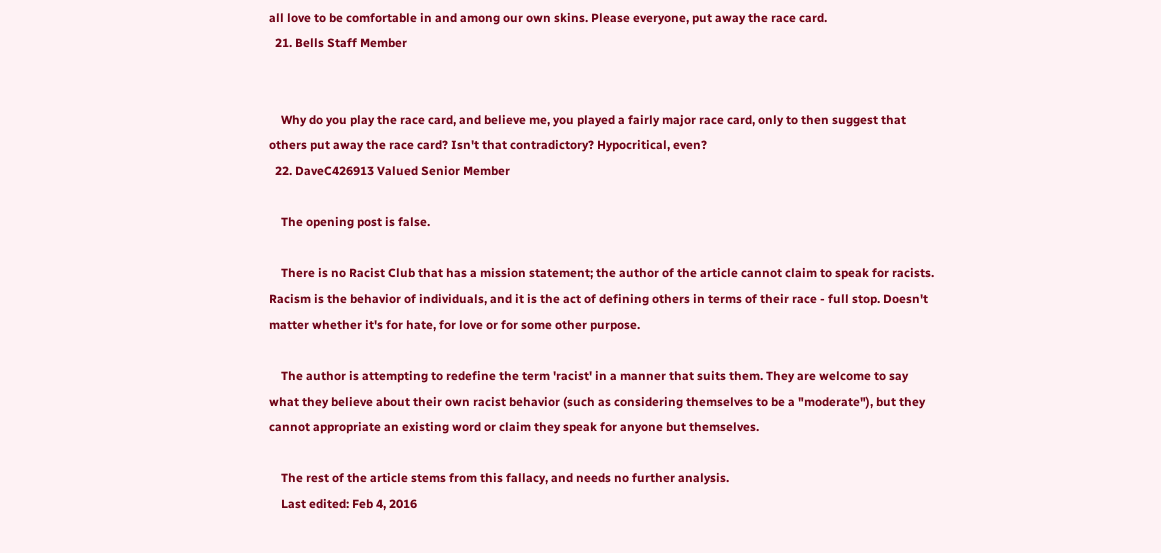all love to be comfortable in and among our own skins. Please everyone, put away the race card.
  21. Bells Staff Member


    Why do you play the race card, and believe me, you played a fairly major race card, only to then suggest that others put away the race card? Isn't that contradictory? Hypocritical, even?
  22. DaveC426913 Valued Senior Member

    The opening post is false.

    There is no Racist Club that has a mission statement; the author of the article cannot claim to speak for racists. Racism is the behavior of individuals, and it is the act of defining others in terms of their race - full stop. Doesn't matter whether it's for hate, for love or for some other purpose.

    The author is attempting to redefine the term 'racist' in a manner that suits them. They are welcome to say what they believe about their own racist behavior (such as considering themselves to be a "moderate"), but they cannot appropriate an existing word or claim they speak for anyone but themselves.

    The rest of the article stems from this fallacy, and needs no further analysis.
    Last edited: Feb 4, 2016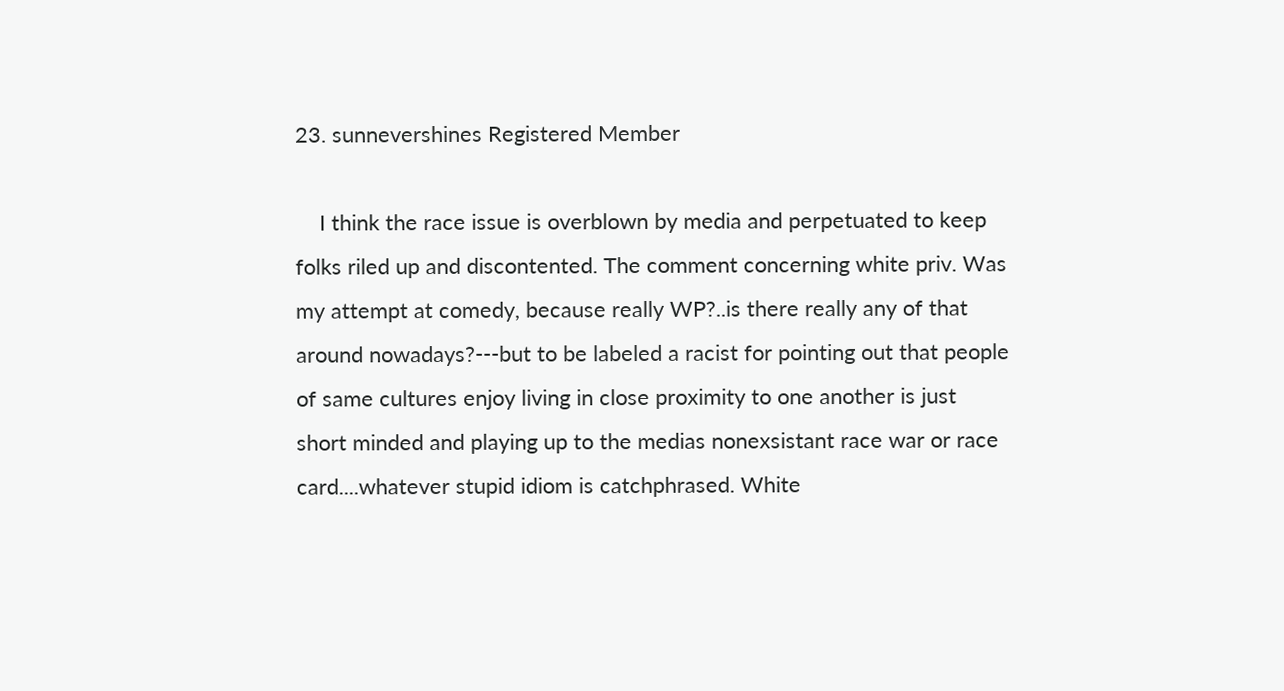23. sunnevershines Registered Member

    I think the race issue is overblown by media and perpetuated to keep folks riled up and discontented. The comment concerning white priv. Was my attempt at comedy, because really WP?..is there really any of that around nowadays?---but to be labeled a racist for pointing out that people of same cultures enjoy living in close proximity to one another is just short minded and playing up to the medias nonexsistant race war or race card....whatever stupid idiom is catchphrased. White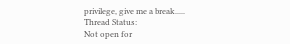privilege, give me a break.....
Thread Status:
Not open for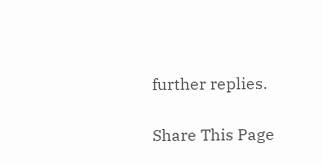further replies.

Share This Page